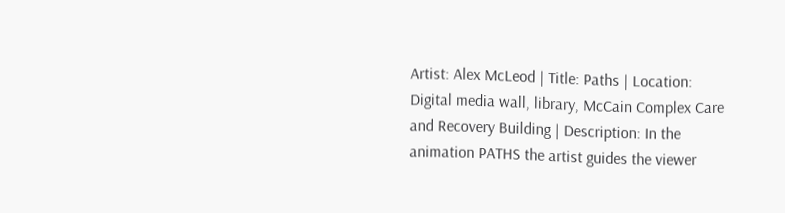Artist: Alex McLeod | Title: Paths | Location: Digital media wall, library, McCain Complex Care and Recovery Building | Description: In the animation PATHS the artist guides the viewer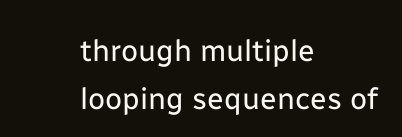through multiple looping sequences of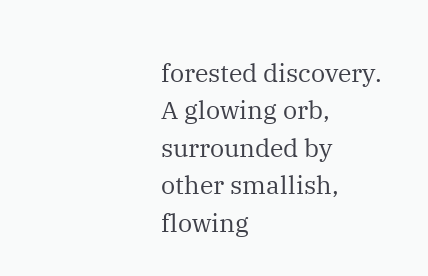forested discovery. A glowing orb, surrounded by other smallish, flowing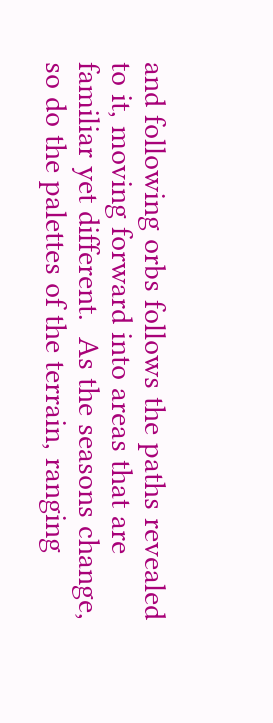and following orbs follows the paths revealed to it, moving forward into areas that are familiar yet different.  As the seasons change, so do the palettes of the terrain, ranging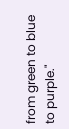from green to blue to purple."